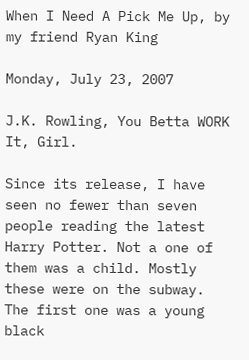When I Need A Pick Me Up, by my friend Ryan King

Monday, July 23, 2007

J.K. Rowling, You Betta WORK It, Girl.

Since its release, I have seen no fewer than seven people reading the latest Harry Potter. Not a one of them was a child. Mostly these were on the subway. The first one was a young black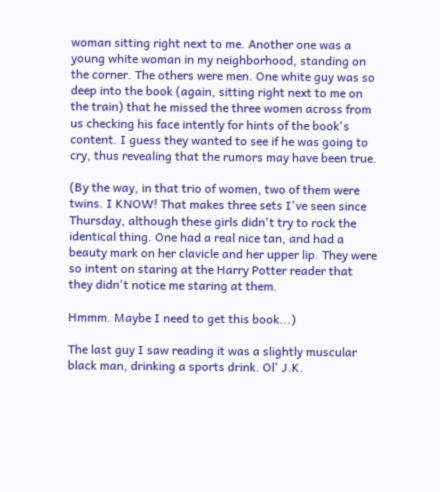woman sitting right next to me. Another one was a young white woman in my neighborhood, standing on the corner. The others were men. One white guy was so deep into the book (again, sitting right next to me on the train) that he missed the three women across from us checking his face intently for hints of the book's content. I guess they wanted to see if he was going to cry, thus revealing that the rumors may have been true.

(By the way, in that trio of women, two of them were twins. I KNOW! That makes three sets I've seen since Thursday, although these girls didn't try to rock the identical thing. One had a real nice tan, and had a beauty mark on her clavicle and her upper lip. They were so intent on staring at the Harry Potter reader that they didn't notice me staring at them.

Hmmm. Maybe I need to get this book...)

The last guy I saw reading it was a slightly muscular black man, drinking a sports drink. Ol' J.K.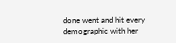done went and hit every demographic with her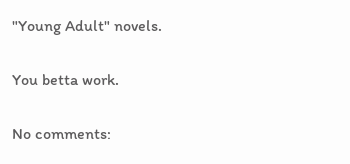"Young Adult" novels.

You betta work.

No comments: